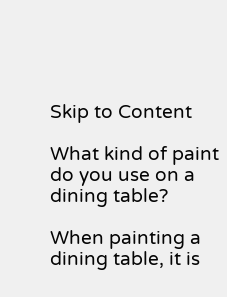Skip to Content

What kind of paint do you use on a dining table?

When painting a dining table, it is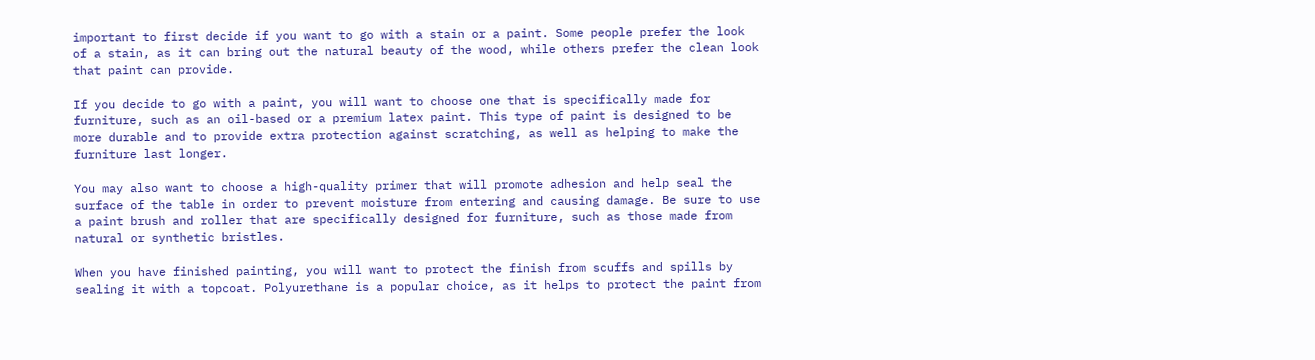important to first decide if you want to go with a stain or a paint. Some people prefer the look of a stain, as it can bring out the natural beauty of the wood, while others prefer the clean look that paint can provide.

If you decide to go with a paint, you will want to choose one that is specifically made for furniture, such as an oil-based or a premium latex paint. This type of paint is designed to be more durable and to provide extra protection against scratching, as well as helping to make the furniture last longer.

You may also want to choose a high-quality primer that will promote adhesion and help seal the surface of the table in order to prevent moisture from entering and causing damage. Be sure to use a paint brush and roller that are specifically designed for furniture, such as those made from natural or synthetic bristles.

When you have finished painting, you will want to protect the finish from scuffs and spills by sealing it with a topcoat. Polyurethane is a popular choice, as it helps to protect the paint from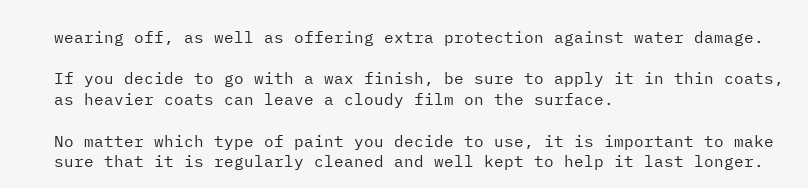wearing off, as well as offering extra protection against water damage.

If you decide to go with a wax finish, be sure to apply it in thin coats, as heavier coats can leave a cloudy film on the surface.

No matter which type of paint you decide to use, it is important to make sure that it is regularly cleaned and well kept to help it last longer.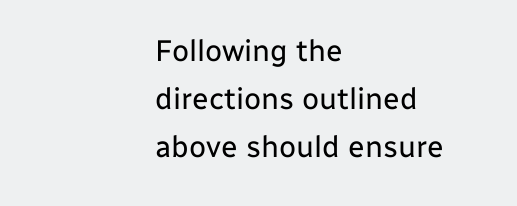Following the directions outlined above should ensure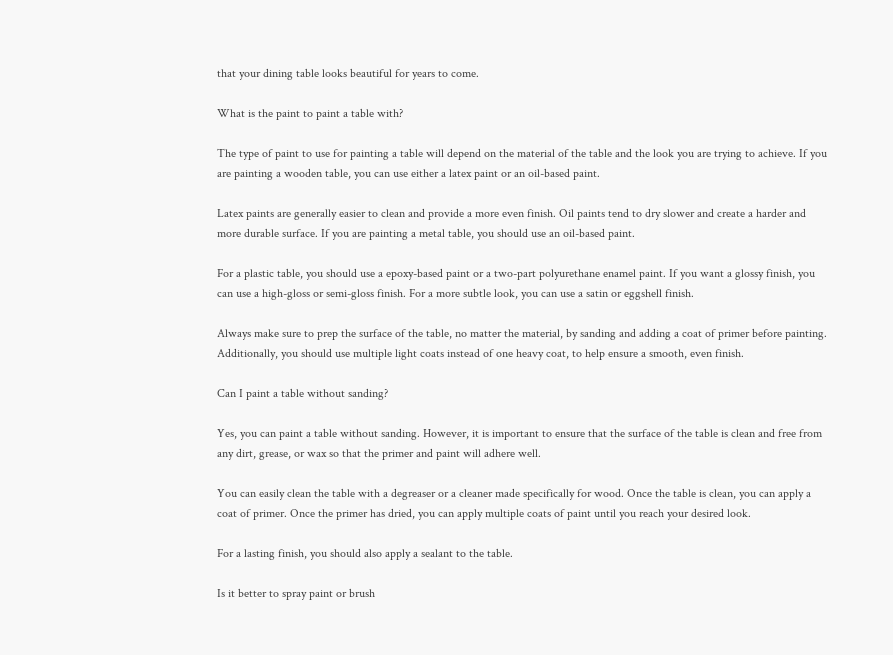that your dining table looks beautiful for years to come.

What is the paint to paint a table with?

The type of paint to use for painting a table will depend on the material of the table and the look you are trying to achieve. If you are painting a wooden table, you can use either a latex paint or an oil-based paint.

Latex paints are generally easier to clean and provide a more even finish. Oil paints tend to dry slower and create a harder and more durable surface. If you are painting a metal table, you should use an oil-based paint.

For a plastic table, you should use a epoxy-based paint or a two-part polyurethane enamel paint. If you want a glossy finish, you can use a high-gloss or semi-gloss finish. For a more subtle look, you can use a satin or eggshell finish.

Always make sure to prep the surface of the table, no matter the material, by sanding and adding a coat of primer before painting. Additionally, you should use multiple light coats instead of one heavy coat, to help ensure a smooth, even finish.

Can I paint a table without sanding?

Yes, you can paint a table without sanding. However, it is important to ensure that the surface of the table is clean and free from any dirt, grease, or wax so that the primer and paint will adhere well.

You can easily clean the table with a degreaser or a cleaner made specifically for wood. Once the table is clean, you can apply a coat of primer. Once the primer has dried, you can apply multiple coats of paint until you reach your desired look.

For a lasting finish, you should also apply a sealant to the table.

Is it better to spray paint or brush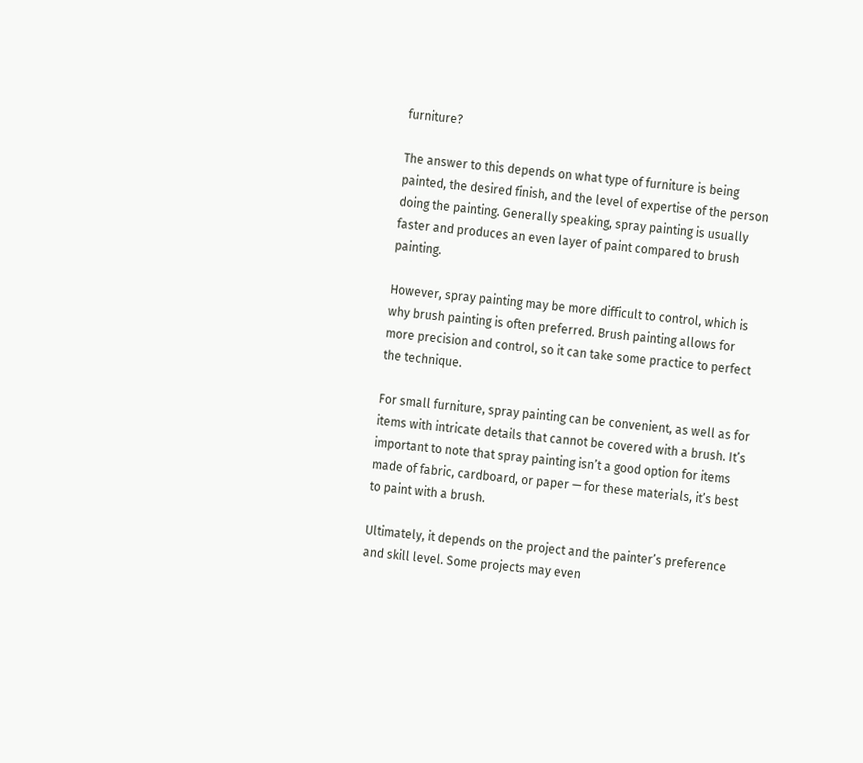furniture?

The answer to this depends on what type of furniture is being painted, the desired finish, and the level of expertise of the person doing the painting. Generally speaking, spray painting is usually faster and produces an even layer of paint compared to brush painting.

However, spray painting may be more difficult to control, which is why brush painting is often preferred. Brush painting allows for more precision and control, so it can take some practice to perfect the technique.

For small furniture, spray painting can be convenient, as well as for items with intricate details that cannot be covered with a brush. It’s important to note that spray painting isn’t a good option for items made of fabric, cardboard, or paper — for these materials, it’s best to paint with a brush.

Ultimately, it depends on the project and the painter’s preference and skill level. Some projects may even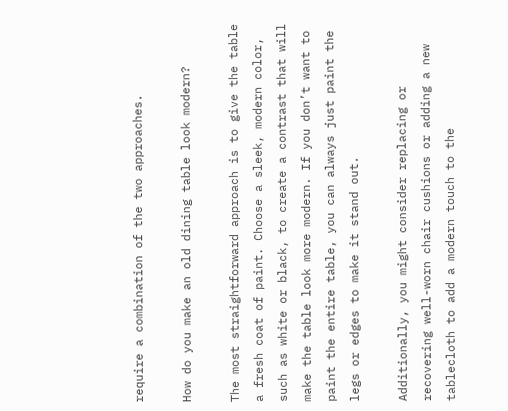require a combination of the two approaches.

How do you make an old dining table look modern?

The most straightforward approach is to give the table a fresh coat of paint. Choose a sleek, modern color, such as white or black, to create a contrast that will make the table look more modern. If you don’t want to paint the entire table, you can always just paint the legs or edges to make it stand out.

Additionally, you might consider replacing or recovering well-worn chair cushions or adding a new tablecloth to add a modern touch to the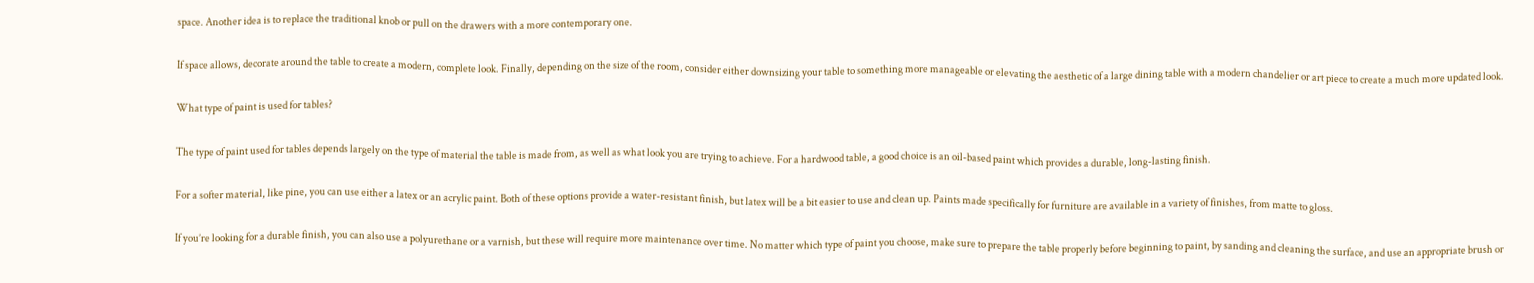space. Another idea is to replace the traditional knob or pull on the drawers with a more contemporary one.

If space allows, decorate around the table to create a modern, complete look. Finally, depending on the size of the room, consider either downsizing your table to something more manageable or elevating the aesthetic of a large dining table with a modern chandelier or art piece to create a much more updated look.

What type of paint is used for tables?

The type of paint used for tables depends largely on the type of material the table is made from, as well as what look you are trying to achieve. For a hardwood table, a good choice is an oil-based paint which provides a durable, long-lasting finish.

For a softer material, like pine, you can use either a latex or an acrylic paint. Both of these options provide a water-resistant finish, but latex will be a bit easier to use and clean up. Paints made specifically for furniture are available in a variety of finishes, from matte to gloss.

If you’re looking for a durable finish, you can also use a polyurethane or a varnish, but these will require more maintenance over time. No matter which type of paint you choose, make sure to prepare the table properly before beginning to paint, by sanding and cleaning the surface, and use an appropriate brush or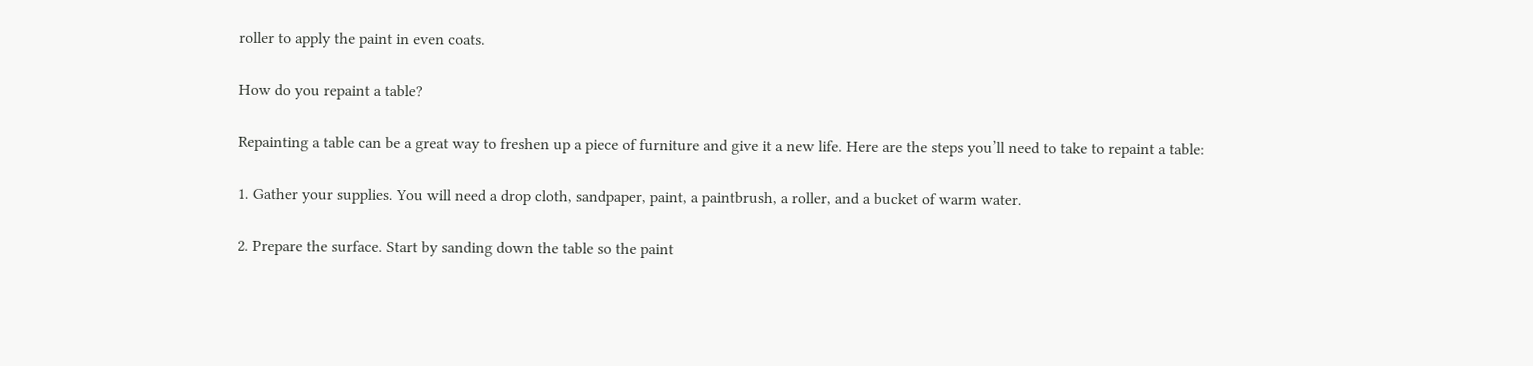roller to apply the paint in even coats.

How do you repaint a table?

Repainting a table can be a great way to freshen up a piece of furniture and give it a new life. Here are the steps you’ll need to take to repaint a table:

1. Gather your supplies. You will need a drop cloth, sandpaper, paint, a paintbrush, a roller, and a bucket of warm water.

2. Prepare the surface. Start by sanding down the table so the paint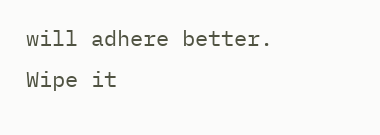will adhere better. Wipe it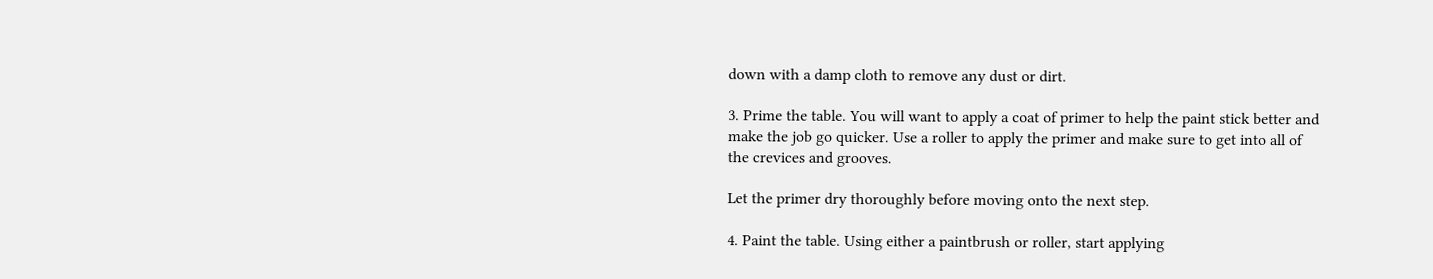down with a damp cloth to remove any dust or dirt.

3. Prime the table. You will want to apply a coat of primer to help the paint stick better and make the job go quicker. Use a roller to apply the primer and make sure to get into all of the crevices and grooves.

Let the primer dry thoroughly before moving onto the next step.

4. Paint the table. Using either a paintbrush or roller, start applying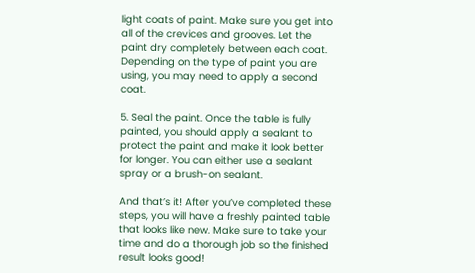light coats of paint. Make sure you get into all of the crevices and grooves. Let the paint dry completely between each coat. Depending on the type of paint you are using, you may need to apply a second coat.

5. Seal the paint. Once the table is fully painted, you should apply a sealant to protect the paint and make it look better for longer. You can either use a sealant spray or a brush-on sealant.

And that’s it! After you’ve completed these steps, you will have a freshly painted table that looks like new. Make sure to take your time and do a thorough job so the finished result looks good!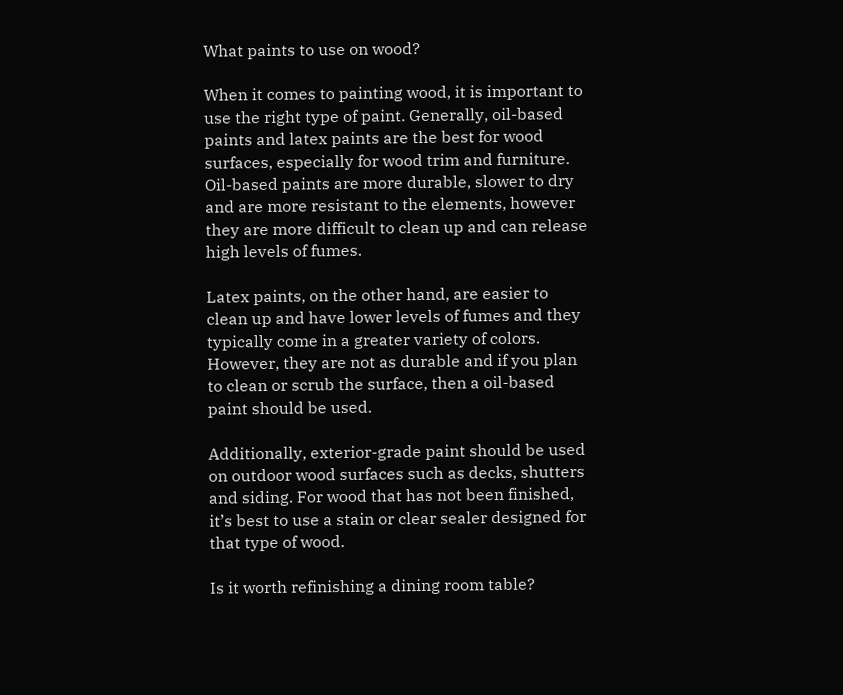What paints to use on wood?

When it comes to painting wood, it is important to use the right type of paint. Generally, oil-based paints and latex paints are the best for wood surfaces, especially for wood trim and furniture. Oil-based paints are more durable, slower to dry and are more resistant to the elements, however they are more difficult to clean up and can release high levels of fumes.

Latex paints, on the other hand, are easier to clean up and have lower levels of fumes and they typically come in a greater variety of colors. However, they are not as durable and if you plan to clean or scrub the surface, then a oil-based paint should be used.

Additionally, exterior-grade paint should be used on outdoor wood surfaces such as decks, shutters and siding. For wood that has not been finished, it’s best to use a stain or clear sealer designed for that type of wood.

Is it worth refinishing a dining room table?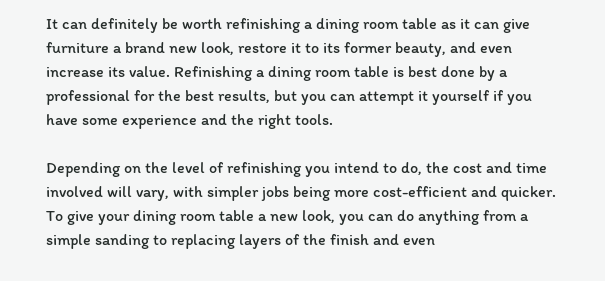It can definitely be worth refinishing a dining room table as it can give furniture a brand new look, restore it to its former beauty, and even increase its value. Refinishing a dining room table is best done by a professional for the best results, but you can attempt it yourself if you have some experience and the right tools.

Depending on the level of refinishing you intend to do, the cost and time involved will vary, with simpler jobs being more cost-efficient and quicker. To give your dining room table a new look, you can do anything from a simple sanding to replacing layers of the finish and even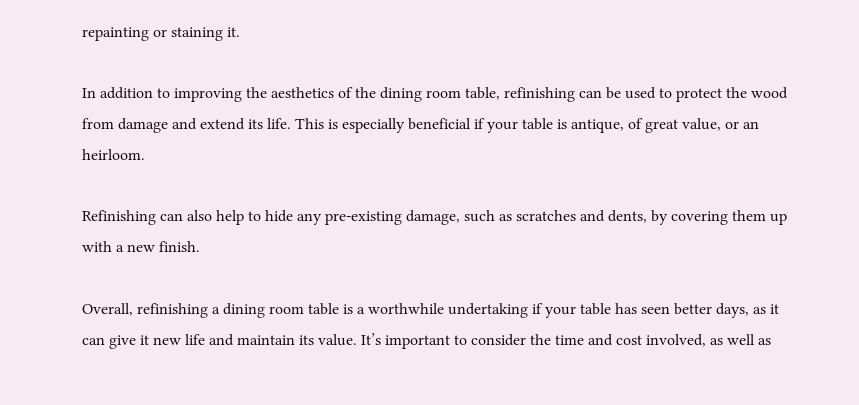repainting or staining it.

In addition to improving the aesthetics of the dining room table, refinishing can be used to protect the wood from damage and extend its life. This is especially beneficial if your table is antique, of great value, or an heirloom.

Refinishing can also help to hide any pre-existing damage, such as scratches and dents, by covering them up with a new finish.

Overall, refinishing a dining room table is a worthwhile undertaking if your table has seen better days, as it can give it new life and maintain its value. It’s important to consider the time and cost involved, as well as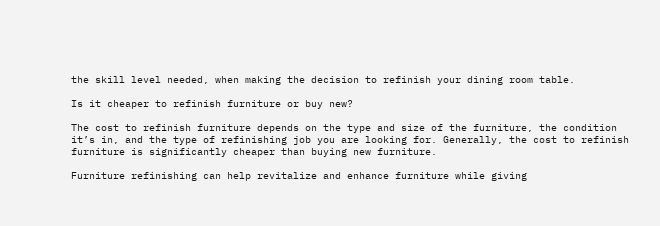the skill level needed, when making the decision to refinish your dining room table.

Is it cheaper to refinish furniture or buy new?

The cost to refinish furniture depends on the type and size of the furniture, the condition it’s in, and the type of refinishing job you are looking for. Generally, the cost to refinish furniture is significantly cheaper than buying new furniture.

Furniture refinishing can help revitalize and enhance furniture while giving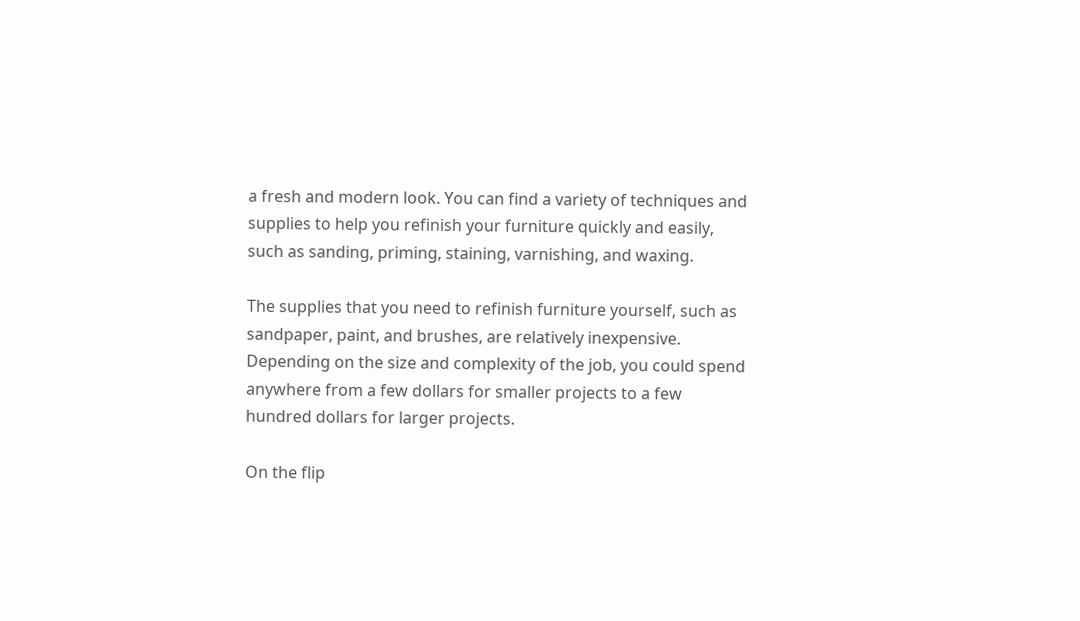a fresh and modern look. You can find a variety of techniques and supplies to help you refinish your furniture quickly and easily, such as sanding, priming, staining, varnishing, and waxing.

The supplies that you need to refinish furniture yourself, such as sandpaper, paint, and brushes, are relatively inexpensive. Depending on the size and complexity of the job, you could spend anywhere from a few dollars for smaller projects to a few hundred dollars for larger projects.

On the flip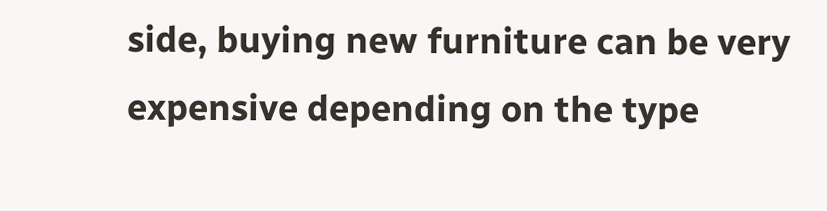side, buying new furniture can be very expensive depending on the type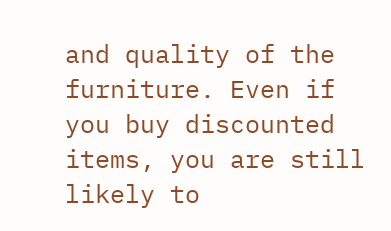and quality of the furniture. Even if you buy discounted items, you are still likely to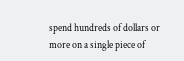spend hundreds of dollars or more on a single piece of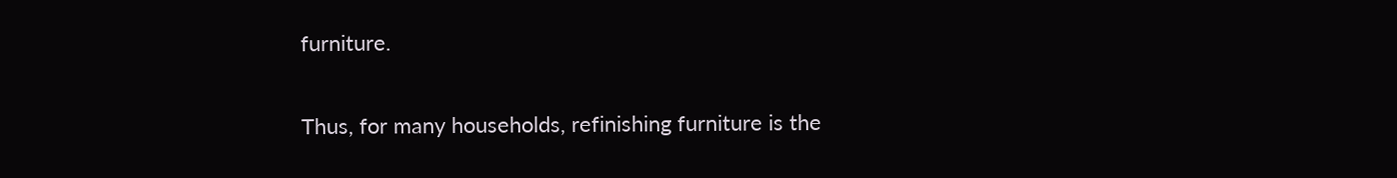furniture.

Thus, for many households, refinishing furniture is the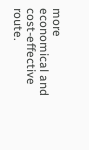more economical and cost-effective route.